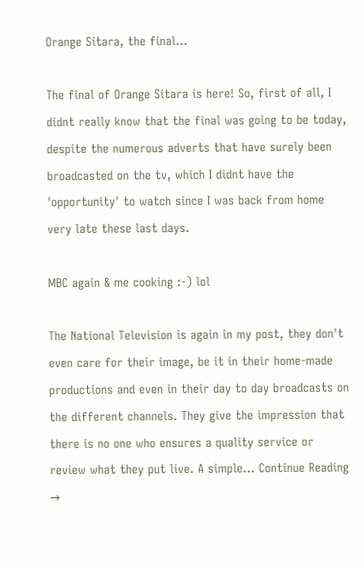Orange Sitara, the final…

The final of Orange Sitara is here! So, first of all, I didnt really know that the final was going to be today, despite the numerous adverts that have surely been broadcasted on the tv, which I didnt have the 'opportunity' to watch since I was back from home very late these last days.

MBC again & me cooking :-) lol

The National Television is again in my post, they don't even care for their image, be it in their home-made productions and even in their day to day broadcasts on the different channels. They give the impression that there is no one who ensures a quality service or review what they put live. A simple... Continue Reading →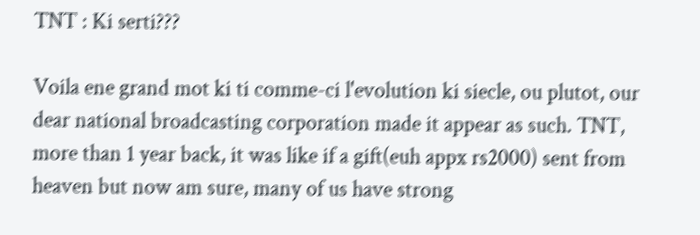TNT : Ki serti???

Voila ene grand mot ki ti comme-ci l'evolution ki siecle, ou plutot, our dear national broadcasting corporation made it appear as such. TNT, more than 1 year back, it was like if a gift(euh appx rs2000) sent from heaven but now am sure, many of us have strong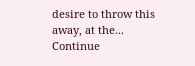desire to throw this away, at the... Continue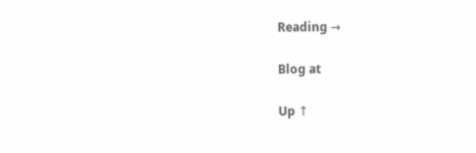Reading →

Blog at

Up ↑